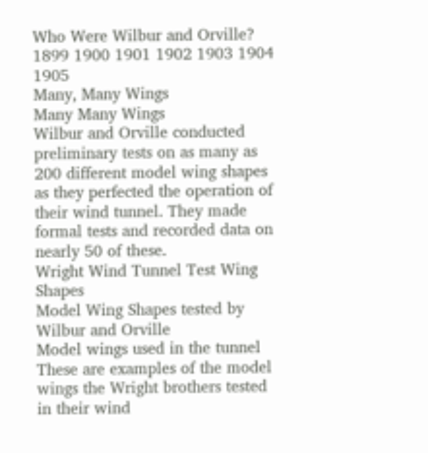Who Were Wilbur and Orville?
1899 1900 1901 1902 1903 1904 1905
Many, Many Wings
Many Many Wings
Wilbur and Orville conducted preliminary tests on as many as 200 different model wing shapes as they perfected the operation of their wind tunnel. They made formal tests and recorded data on nearly 50 of these.
Wright Wind Tunnel Test Wing Shapes
Model Wing Shapes tested by Wilbur and Orville
Model wings used in the tunnel
These are examples of the model wings the Wright brothers tested in their wind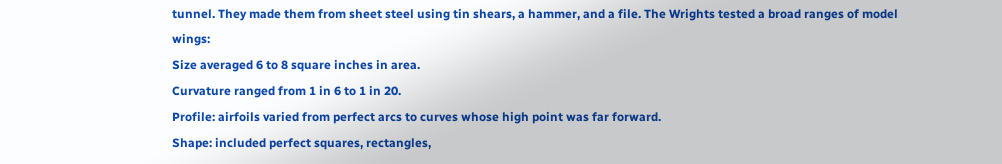tunnel. They made them from sheet steel using tin shears, a hammer, and a file. The Wrights tested a broad ranges of model wings:
Size averaged 6 to 8 square inches in area.
Curvature ranged from 1 in 6 to 1 in 20.
Profile: airfoils varied from perfect arcs to curves whose high point was far forward.
Shape: included perfect squares, rectangles,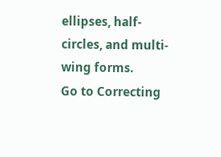ellipses, half-circles, and multi-wing forms.
Go to Correcting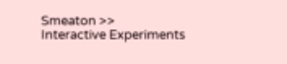Smeaton >>
Interactive Experiments